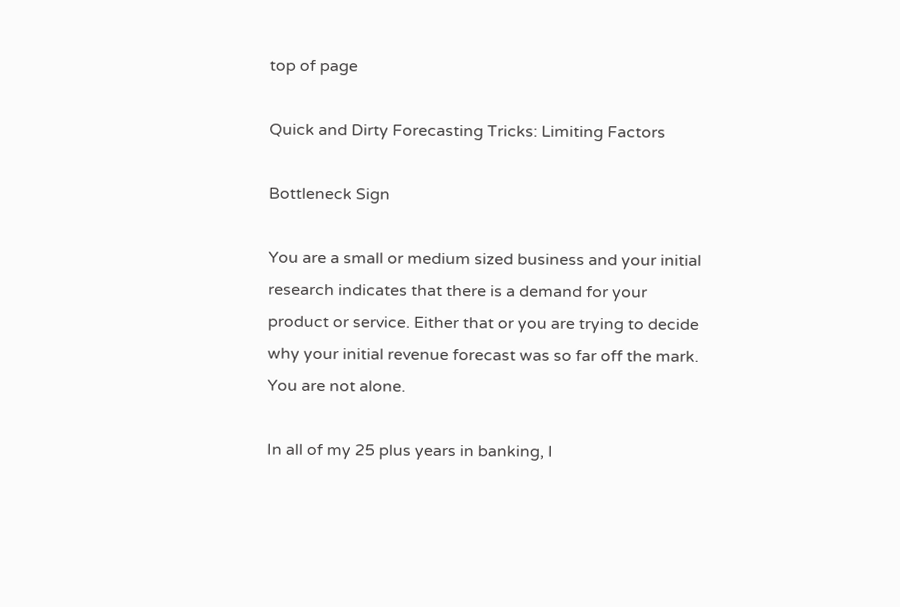top of page

Quick and Dirty Forecasting Tricks: Limiting Factors

Bottleneck Sign

You are a small or medium sized business and your initial research indicates that there is a demand for your product or service. Either that or you are trying to decide why your initial revenue forecast was so far off the mark. You are not alone.

In all of my 25 plus years in banking, I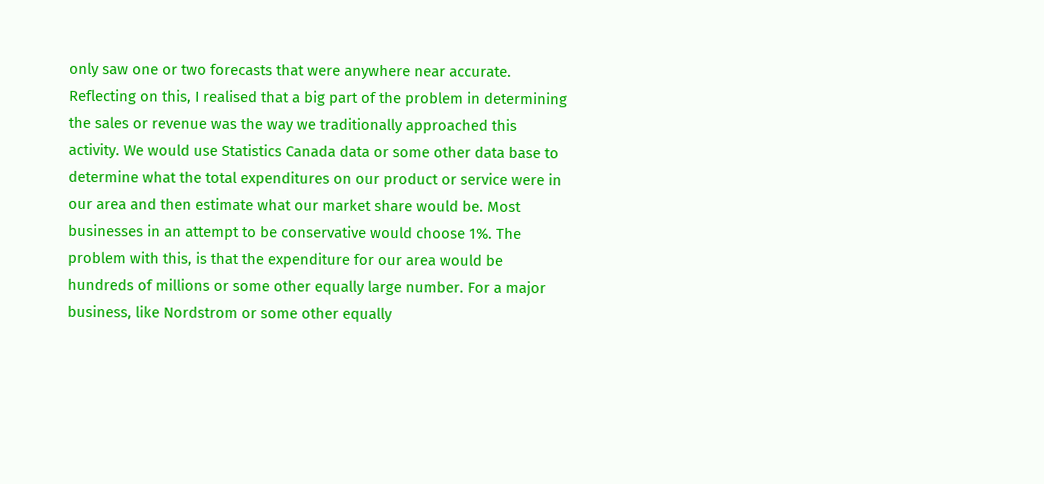only saw one or two forecasts that were anywhere near accurate. Reflecting on this, I realised that a big part of the problem in determining the sales or revenue was the way we traditionally approached this activity. We would use Statistics Canada data or some other data base to determine what the total expenditures on our product or service were in our area and then estimate what our market share would be. Most businesses in an attempt to be conservative would choose 1%. The problem with this, is that the expenditure for our area would be hundreds of millions or some other equally large number. For a major business, like Nordstrom or some other equally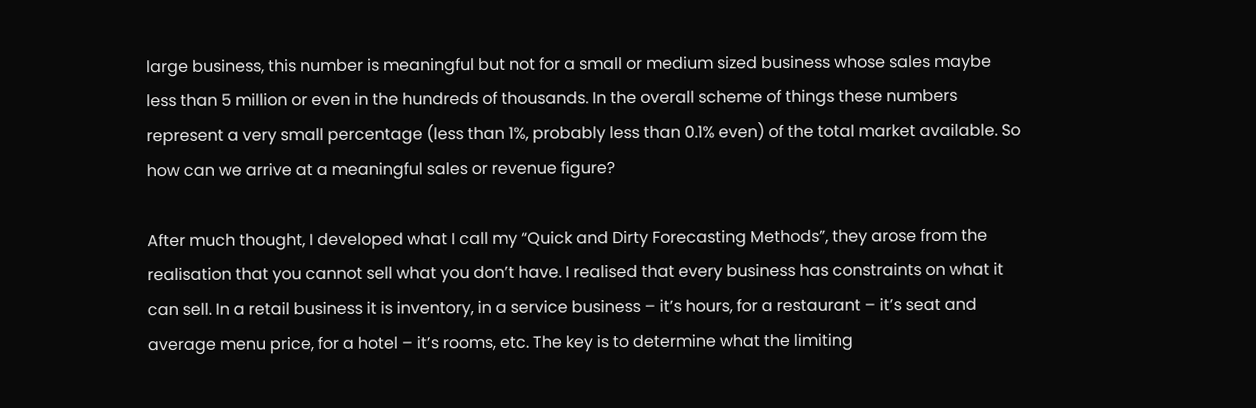large business, this number is meaningful but not for a small or medium sized business whose sales maybe less than 5 million or even in the hundreds of thousands. In the overall scheme of things these numbers represent a very small percentage (less than 1%, probably less than 0.1% even) of the total market available. So how can we arrive at a meaningful sales or revenue figure?

After much thought, I developed what I call my “Quick and Dirty Forecasting Methods”, they arose from the realisation that you cannot sell what you don’t have. I realised that every business has constraints on what it can sell. In a retail business it is inventory, in a service business – it’s hours, for a restaurant – it’s seat and average menu price, for a hotel – it’s rooms, etc. The key is to determine what the limiting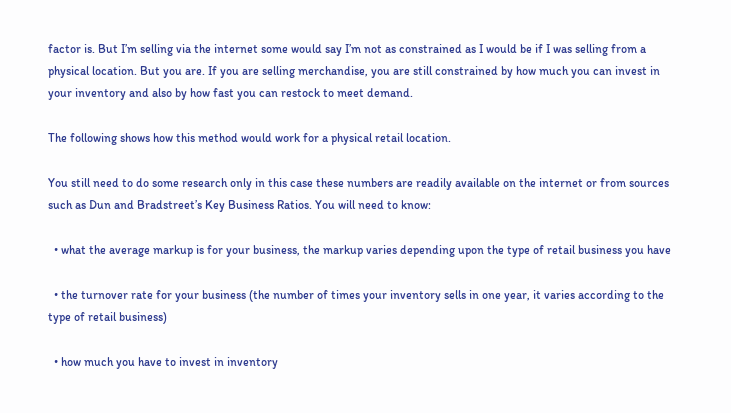factor is. But I’m selling via the internet some would say I’m not as constrained as I would be if I was selling from a physical location. But you are. If you are selling merchandise, you are still constrained by how much you can invest in your inventory and also by how fast you can restock to meet demand.

The following shows how this method would work for a physical retail location.

You still need to do some research only in this case these numbers are readily available on the internet or from sources such as Dun and Bradstreet’s Key Business Ratios. You will need to know:

  • what the average markup is for your business, the markup varies depending upon the type of retail business you have

  • the turnover rate for your business (the number of times your inventory sells in one year, it varies according to the type of retail business)

  • how much you have to invest in inventory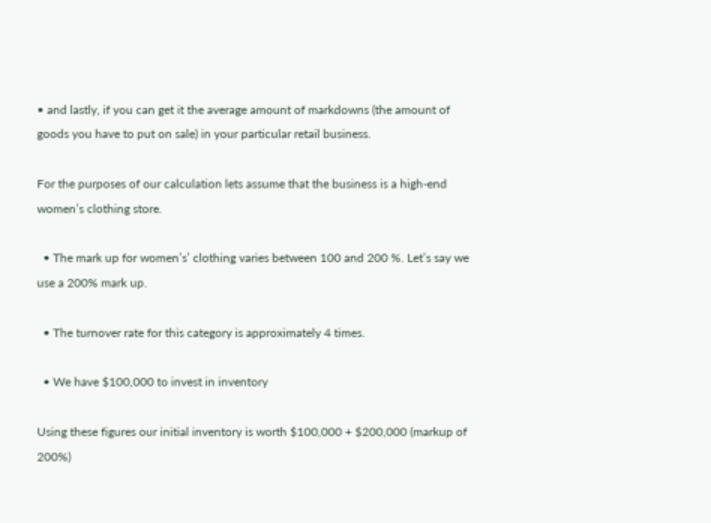• and lastly, if you can get it the average amount of markdowns (the amount of goods you have to put on sale) in your particular retail business.

For the purposes of our calculation lets assume that the business is a high-end women’s clothing store.

  • The mark up for women’s’ clothing varies between 100 and 200 %. Let’s say we use a 200% mark up.

  • The turnover rate for this category is approximately 4 times.

  • We have $100,000 to invest in inventory

Using these figures our initial inventory is worth $100,000 + $200,000 (markup of 200%)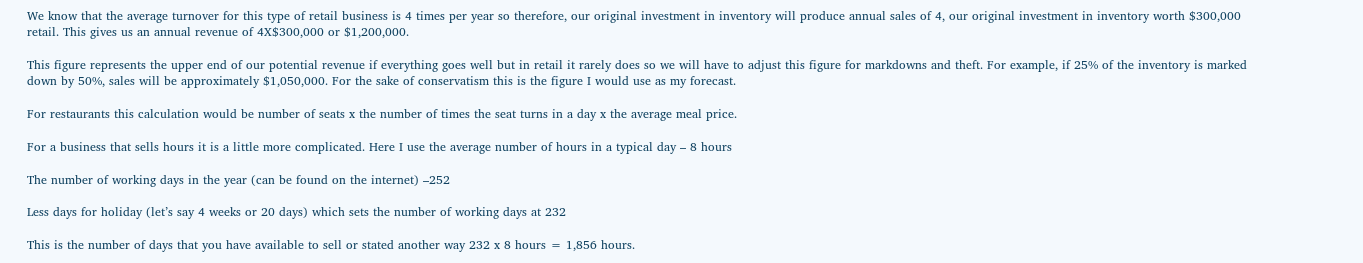We know that the average turnover for this type of retail business is 4 times per year so therefore, our original investment in inventory will produce annual sales of 4, our original investment in inventory worth $300,000 retail. This gives us an annual revenue of 4X$300,000 or $1,200,000.

This figure represents the upper end of our potential revenue if everything goes well but in retail it rarely does so we will have to adjust this figure for markdowns and theft. For example, if 25% of the inventory is marked down by 50%, sales will be approximately $1,050,000. For the sake of conservatism this is the figure I would use as my forecast.

For restaurants this calculation would be number of seats x the number of times the seat turns in a day x the average meal price.

For a business that sells hours it is a little more complicated. Here I use the average number of hours in a typical day – 8 hours

The number of working days in the year (can be found on the internet) –252

Less days for holiday (let’s say 4 weeks or 20 days) which sets the number of working days at 232

This is the number of days that you have available to sell or stated another way 232 x 8 hours = 1,856 hours.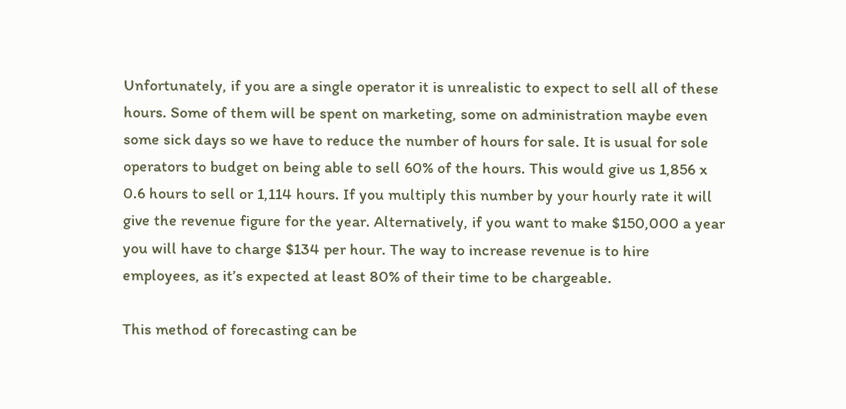Unfortunately, if you are a single operator it is unrealistic to expect to sell all of these hours. Some of them will be spent on marketing, some on administration maybe even some sick days so we have to reduce the number of hours for sale. It is usual for sole operators to budget on being able to sell 60% of the hours. This would give us 1,856 x 0.6 hours to sell or 1,114 hours. If you multiply this number by your hourly rate it will give the revenue figure for the year. Alternatively, if you want to make $150,000 a year you will have to charge $134 per hour. The way to increase revenue is to hire employees, as it’s expected at least 80% of their time to be chargeable.

This method of forecasting can be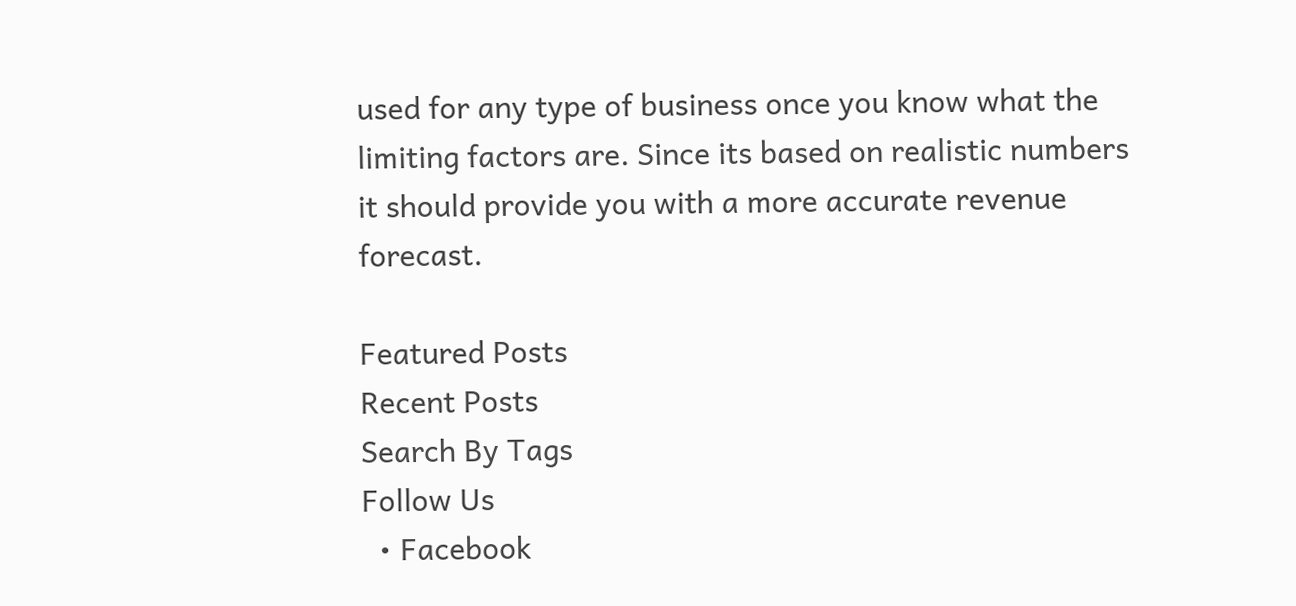used for any type of business once you know what the limiting factors are. Since its based on realistic numbers it should provide you with a more accurate revenue forecast.

Featured Posts
Recent Posts
Search By Tags
Follow Us
  • Facebook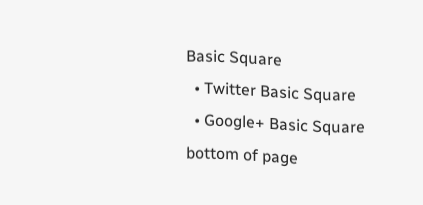Basic Square
  • Twitter Basic Square
  • Google+ Basic Square
bottom of page